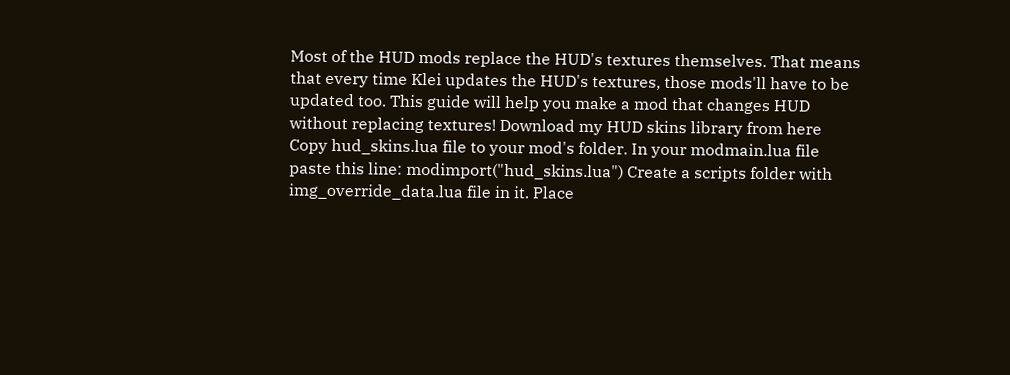Most of the HUD mods replace the HUD's textures themselves. That means that every time Klei updates the HUD's textures, those mods'll have to be updated too. This guide will help you make a mod that changes HUD without replacing textures! Download my HUD skins library from here Copy hud_skins.lua file to your mod's folder. In your modmain.lua file paste this line: modimport("hud_skins.lua") Create a scripts folder with img_override_data.lua file in it. Place